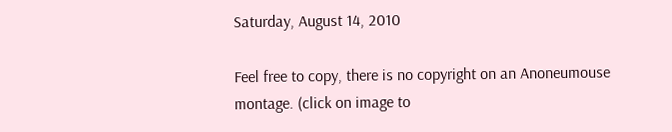Saturday, August 14, 2010

Feel free to copy, there is no copyright on an Anoneumouse montage. (click on image to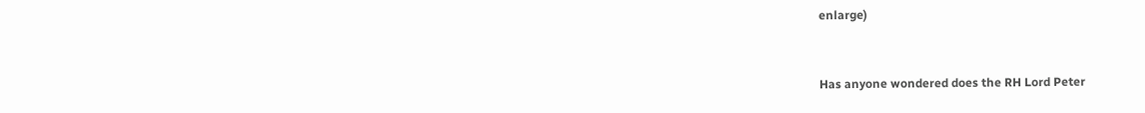enlarge)


Has anyone wondered does the RH Lord Peter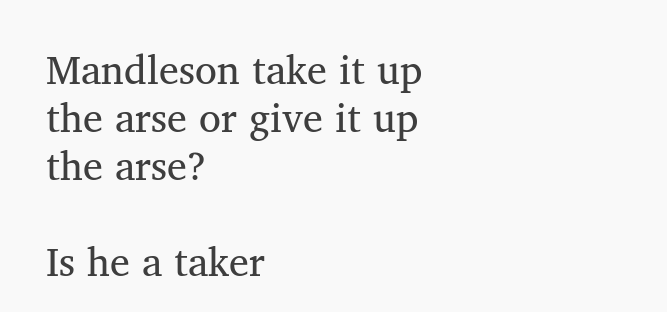Mandleson take it up the arse or give it up the arse?

Is he a taker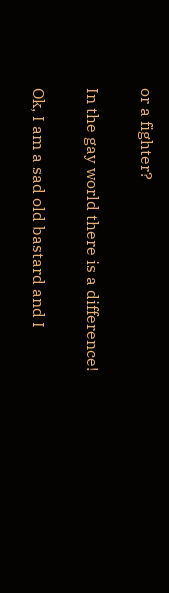or a fighter?

In the gay world there is a difference!

Ok, I am a sad old bastard and I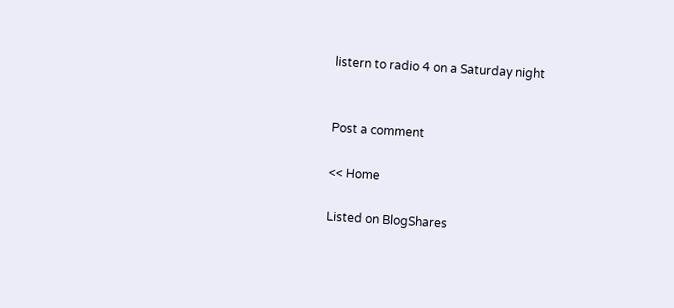listern to radio 4 on a Saturday night


Post a comment

<< Home

Listed on BlogShares